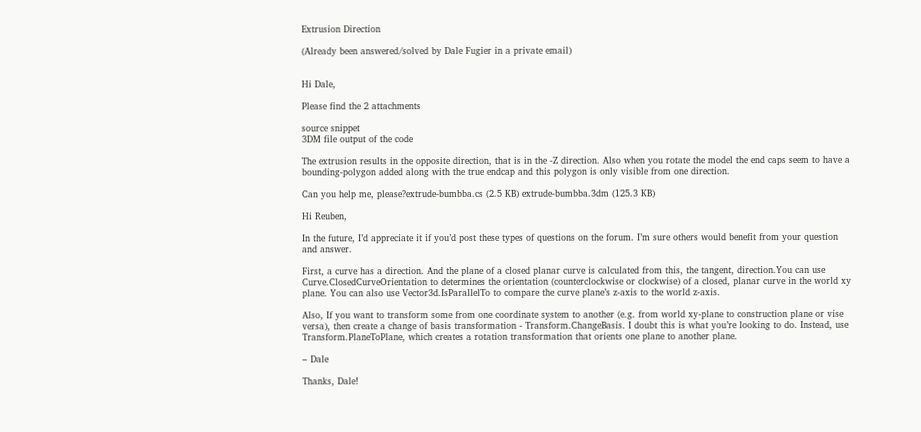Extrusion Direction

(Already been answered/solved by Dale Fugier in a private email)


Hi Dale,

Please find the 2 attachments

source snippet
3DM file output of the code

The extrusion results in the opposite direction, that is in the -Z direction. Also when you rotate the model the end caps seem to have a bounding-polygon added along with the true endcap and this polygon is only visible from one direction.

Can you help me, please?extrude-bumbba.cs (2.5 KB) extrude-bumbba.3dm (125.3 KB)

Hi Reuben,

In the future, I’d appreciate it if you’d post these types of questions on the forum. I’m sure others would benefit from your question and answer.

First, a curve has a direction. And the plane of a closed planar curve is calculated from this, the tangent, direction.You can use Curve.ClosedCurveOrientation to determines the orientation (counterclockwise or clockwise) of a closed, planar curve in the world xy plane. You can also use Vector3d.IsParallelTo to compare the curve plane’s z-axis to the world z-axis.

Also, If you want to transform some from one coordinate system to another (e.g. from world xy-plane to construction plane or vise versa), then create a change of basis transformation - Transform.ChangeBasis. I doubt this is what you’re looking to do. Instead, use Transform.PlaneToPlane, which creates a rotation transformation that orients one plane to another plane.

– Dale

Thanks, Dale!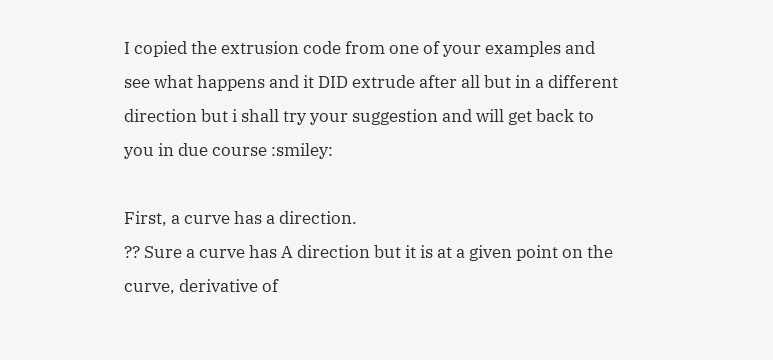I copied the extrusion code from one of your examples and see what happens and it DID extrude after all but in a different direction but i shall try your suggestion and will get back to you in due course :smiley:

First, a curve has a direction.
?? Sure a curve has A direction but it is at a given point on the curve, derivative of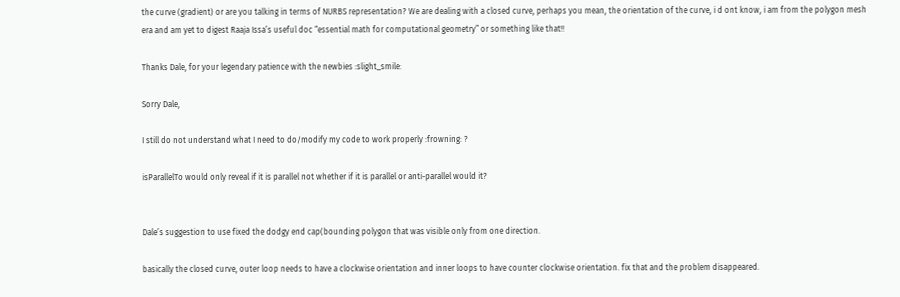the curve (gradient) or are you talking in terms of NURBS representation? We are dealing with a closed curve, perhaps you mean, the orientation of the curve, i d ont know, i am from the polygon mesh era and am yet to digest Raaja Issa’s useful doc “essential math for computational geometry” or something like that!!

Thanks Dale, for your legendary patience with the newbies :slight_smile:

Sorry Dale,

I still do not understand what I need to do/modify my code to work properly :frowning: ?

isParallelTo would only reveal if it is parallel not whether if it is parallel or anti-parallel would it?


Dale’s suggestion to use fixed the dodgy end cap(bounding polygon that was visible only from one direction.

basically the closed curve, outer loop needs to have a clockwise orientation and inner loops to have counter clockwise orientation. fix that and the problem disappeared.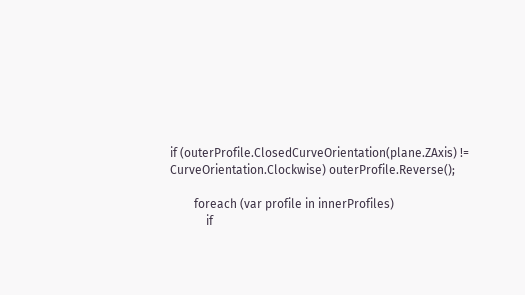if (outerProfile.ClosedCurveOrientation(plane.ZAxis) != CurveOrientation.Clockwise) outerProfile.Reverse();

        foreach (var profile in innerProfiles)
            if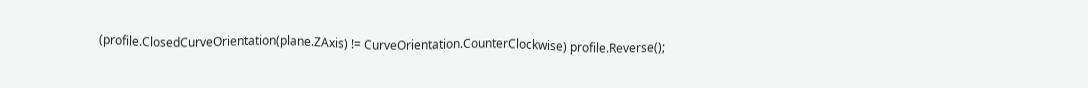(profile.ClosedCurveOrientation(plane.ZAxis) != CurveOrientation.CounterClockwise) profile.Reverse();